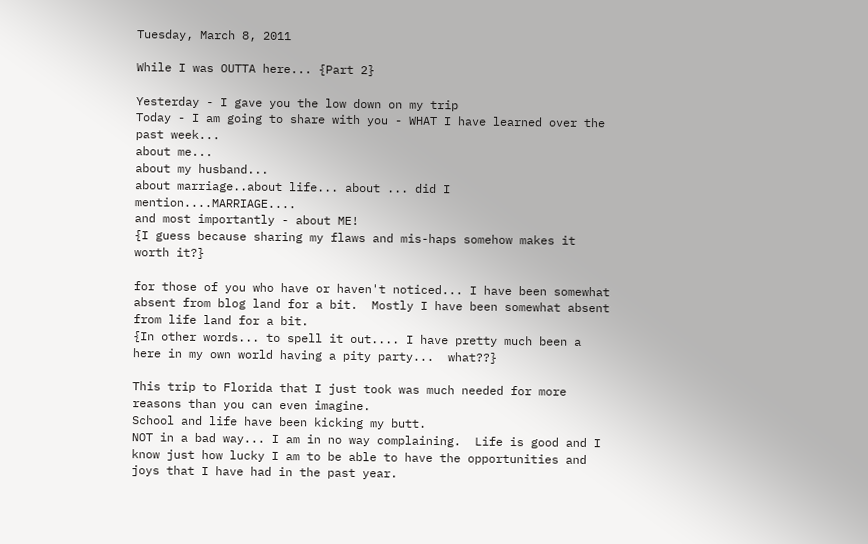Tuesday, March 8, 2011

While I was OUTTA here... {Part 2}

Yesterday - I gave you the low down on my trip
Today - I am going to share with you - WHAT I have learned over the past week...
about me...
about my husband...
about marriage..about life... about ... did I mention....MARRIAGE....
and most importantly - about ME!
{I guess because sharing my flaws and mis-haps somehow makes it worth it?}

for those of you who have or haven't noticed... I have been somewhat absent from blog land for a bit.  Mostly I have been somewhat absent from life land for a bit.
{In other words... to spell it out.... I have pretty much been a here in my own world having a pity party...  what??}

This trip to Florida that I just took was much needed for more reasons than you can even imagine.
School and life have been kicking my butt.
NOT in a bad way... I am in no way complaining.  Life is good and I know just how lucky I am to be able to have the opportunities and joys that I have had in the past year.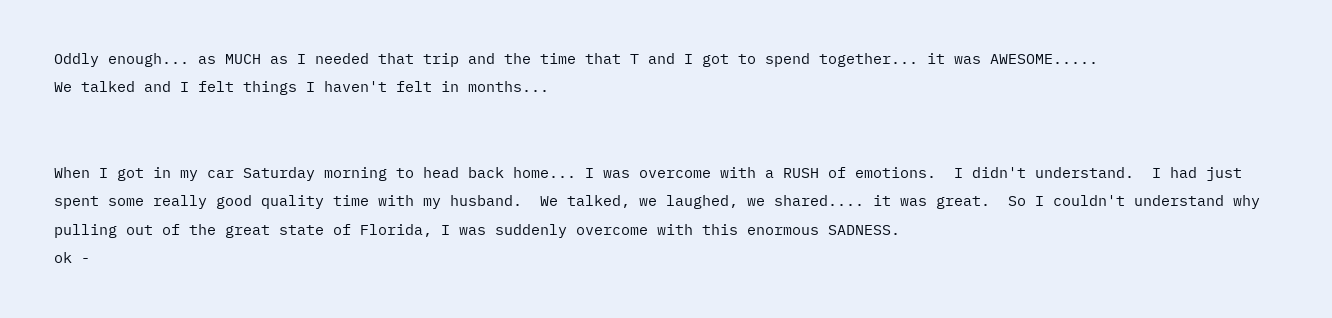Oddly enough... as MUCH as I needed that trip and the time that T and I got to spend together... it was AWESOME.....
We talked and I felt things I haven't felt in months...


When I got in my car Saturday morning to head back home... I was overcome with a RUSH of emotions.  I didn't understand.  I had just spent some really good quality time with my husband.  We talked, we laughed, we shared.... it was great.  So I couldn't understand why pulling out of the great state of Florida, I was suddenly overcome with this enormous SADNESS.
ok -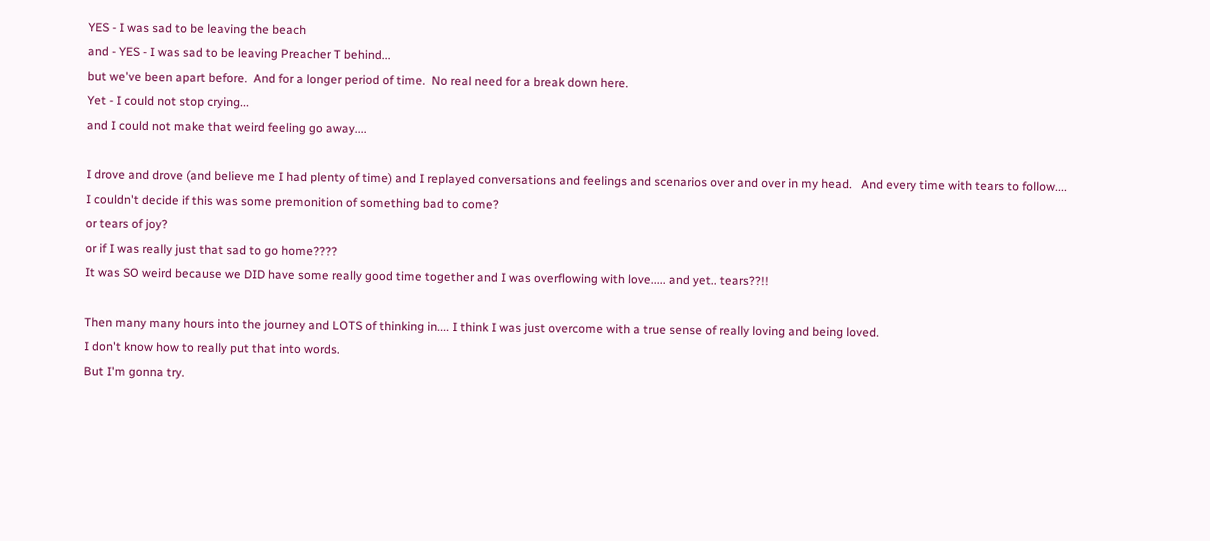YES - I was sad to be leaving the beach
and - YES - I was sad to be leaving Preacher T behind...
but we've been apart before.  And for a longer period of time.  No real need for a break down here.
Yet - I could not stop crying...
and I could not make that weird feeling go away....

I drove and drove (and believe me I had plenty of time) and I replayed conversations and feelings and scenarios over and over in my head.   And every time with tears to follow....
I couldn't decide if this was some premonition of something bad to come?
or tears of joy?
or if I was really just that sad to go home????
It was SO weird because we DID have some really good time together and I was overflowing with love..... and yet.. tears??!!

Then many many hours into the journey and LOTS of thinking in.... I think I was just overcome with a true sense of really loving and being loved.
I don't know how to really put that into words.
But I'm gonna try.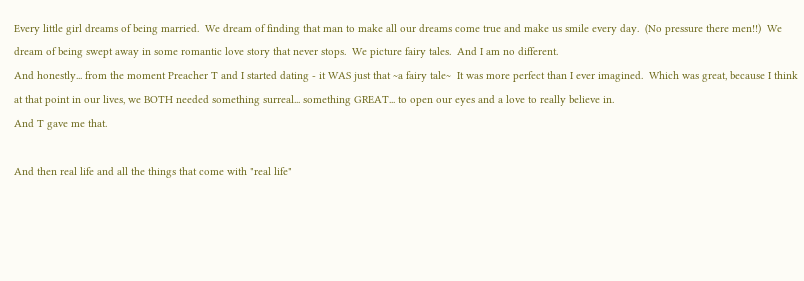Every little girl dreams of being married.  We dream of finding that man to make all our dreams come true and make us smile every day.  (No pressure there men!!)  We dream of being swept away in some romantic love story that never stops.  We picture fairy tales.  And I am no different.
And honestly... from the moment Preacher T and I started dating - it WAS just that ~a fairy tale~  It was more perfect than I ever imagined.  Which was great, because I think at that point in our lives, we BOTH needed something surreal... something GREAT... to open our eyes and a love to really believe in.
And T gave me that.

And then real life and all the things that come with "real life"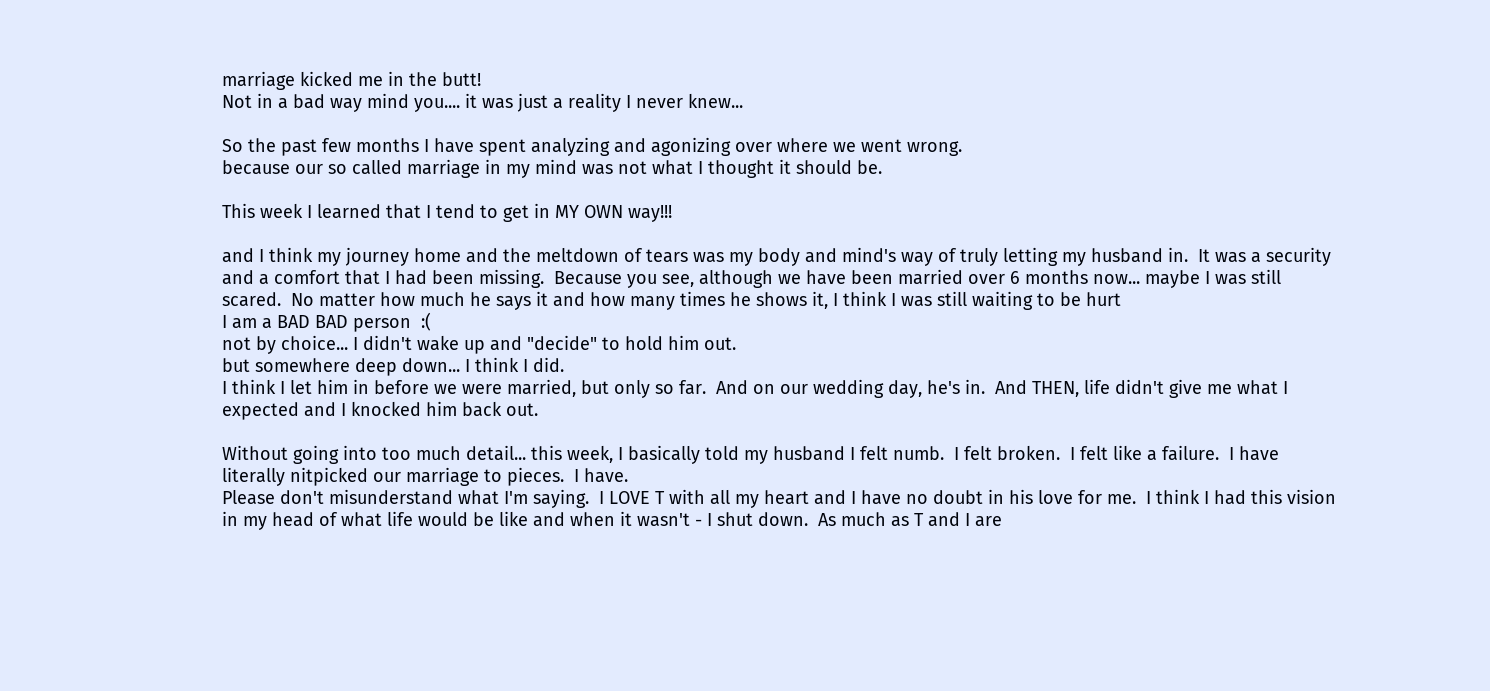marriage kicked me in the butt!
Not in a bad way mind you.... it was just a reality I never knew...

So the past few months I have spent analyzing and agonizing over where we went wrong.
because our so called marriage in my mind was not what I thought it should be.

This week I learned that I tend to get in MY OWN way!!!

and I think my journey home and the meltdown of tears was my body and mind's way of truly letting my husband in.  It was a security and a comfort that I had been missing.  Because you see, although we have been married over 6 months now... maybe I was still scared.  No matter how much he says it and how many times he shows it, I think I was still waiting to be hurt
I am a BAD BAD person  :(
not by choice... I didn't wake up and "decide" to hold him out.
but somewhere deep down... I think I did.
I think I let him in before we were married, but only so far.  And on our wedding day, he's in.  And THEN, life didn't give me what I expected and I knocked him back out.

Without going into too much detail... this week, I basically told my husband I felt numb.  I felt broken.  I felt like a failure.  I have literally nitpicked our marriage to pieces.  I have.
Please don't misunderstand what I'm saying.  I LOVE T with all my heart and I have no doubt in his love for me.  I think I had this vision in my head of what life would be like and when it wasn't - I shut down.  As much as T and I are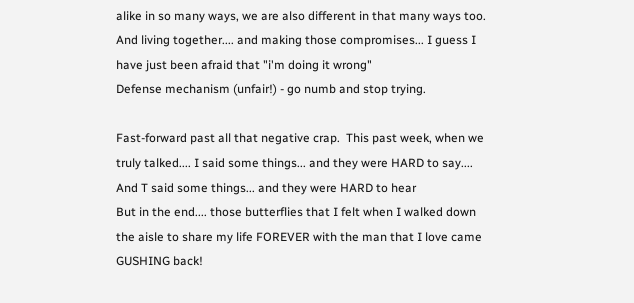alike in so many ways, we are also different in that many ways too.
And living together.... and making those compromises... I guess I have just been afraid that "i'm doing it wrong"
Defense mechanism (unfair!) - go numb and stop trying.

Fast-forward past all that negative crap.  This past week, when we truly talked.... I said some things... and they were HARD to say....  And T said some things... and they were HARD to hear
But in the end.... those butterflies that I felt when I walked down the aisle to share my life FOREVER with the man that I love came GUSHING back!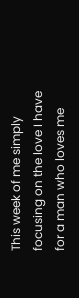This week of me simply focusing on the love I have for a man who loves me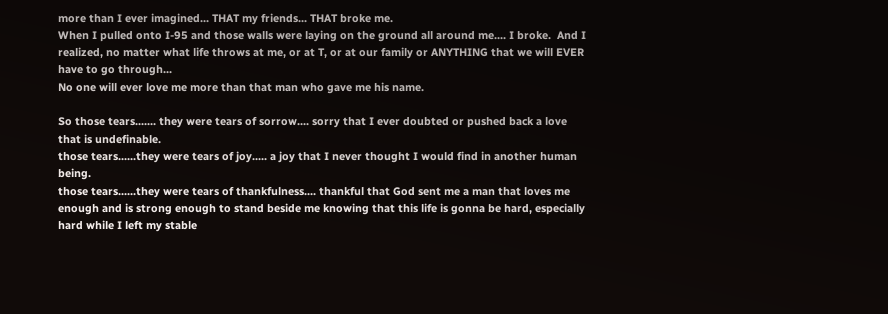more than I ever imagined... THAT my friends... THAT broke me.
When I pulled onto I-95 and those walls were laying on the ground all around me.... I broke.  And I realized, no matter what life throws at me, or at T, or at our family or ANYTHING that we will EVER have to go through...
No one will ever love me more than that man who gave me his name.

So those tears....... they were tears of sorrow.... sorry that I ever doubted or pushed back a love that is undefinable.
those tears......they were tears of joy..... a joy that I never thought I would find in another human being.
those tears......they were tears of thankfulness.... thankful that God sent me a man that loves me enough and is strong enough to stand beside me knowing that this life is gonna be hard, especially hard while I left my stable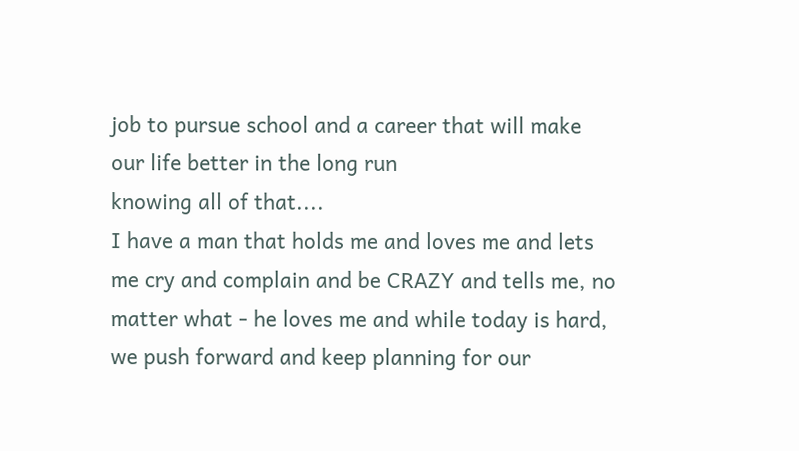job to pursue school and a career that will make our life better in the long run
knowing all of that....
I have a man that holds me and loves me and lets me cry and complain and be CRAZY and tells me, no matter what - he loves me and while today is hard, we push forward and keep planning for our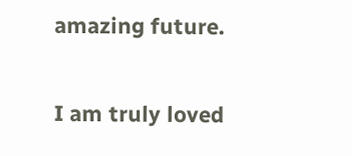amazing future.

I am truly loved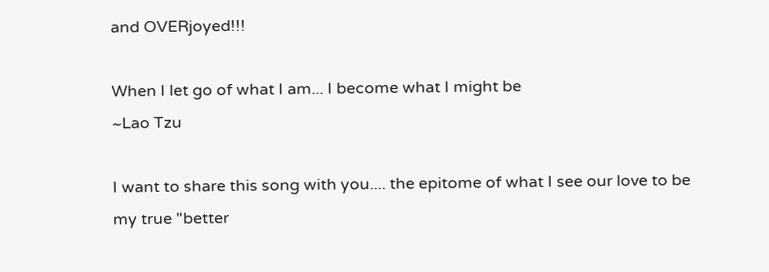and OVERjoyed!!!

When I let go of what I am... I become what I might be
~Lao Tzu

I want to share this song with you.... the epitome of what I see our love to be
my true "better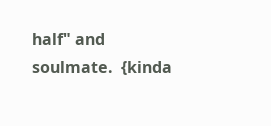half" and soulmate.  {kinda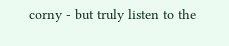corny - but truly listen to the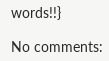words!!}

No comments: